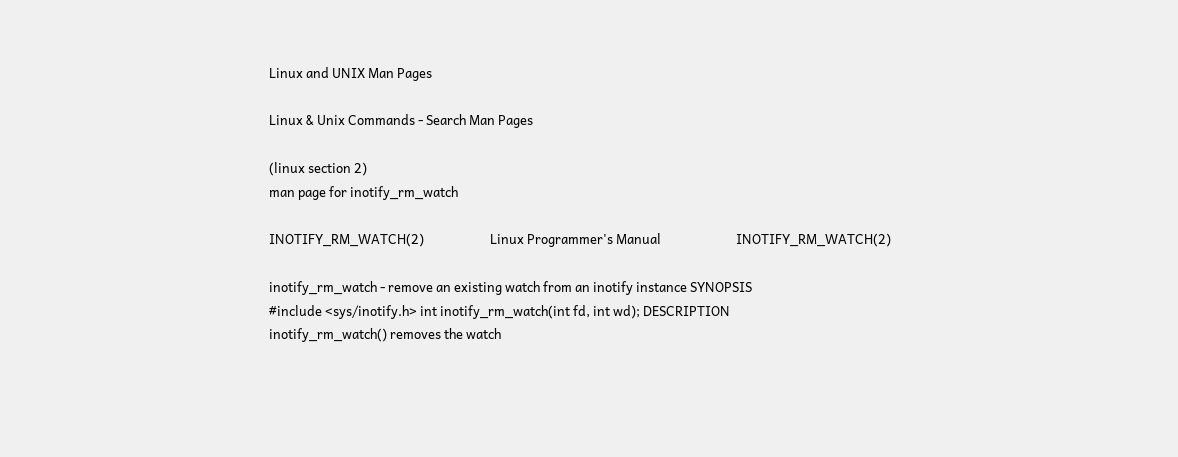Linux and UNIX Man Pages

Linux & Unix Commands - Search Man Pages

(linux section 2)
man page for inotify_rm_watch

INOTIFY_RM_WATCH(2)                      Linux Programmer's Manual                         INOTIFY_RM_WATCH(2)

inotify_rm_watch - remove an existing watch from an inotify instance SYNOPSIS
#include <sys/inotify.h> int inotify_rm_watch(int fd, int wd); DESCRIPTION
inotify_rm_watch() removes the watch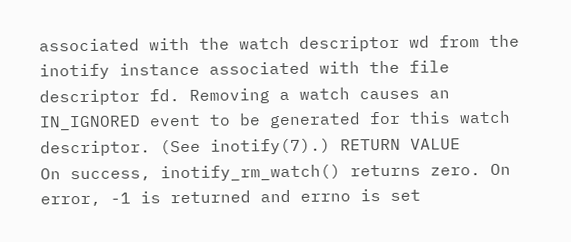associated with the watch descriptor wd from the inotify instance associated with the file descriptor fd. Removing a watch causes an IN_IGNORED event to be generated for this watch descriptor. (See inotify(7).) RETURN VALUE
On success, inotify_rm_watch() returns zero. On error, -1 is returned and errno is set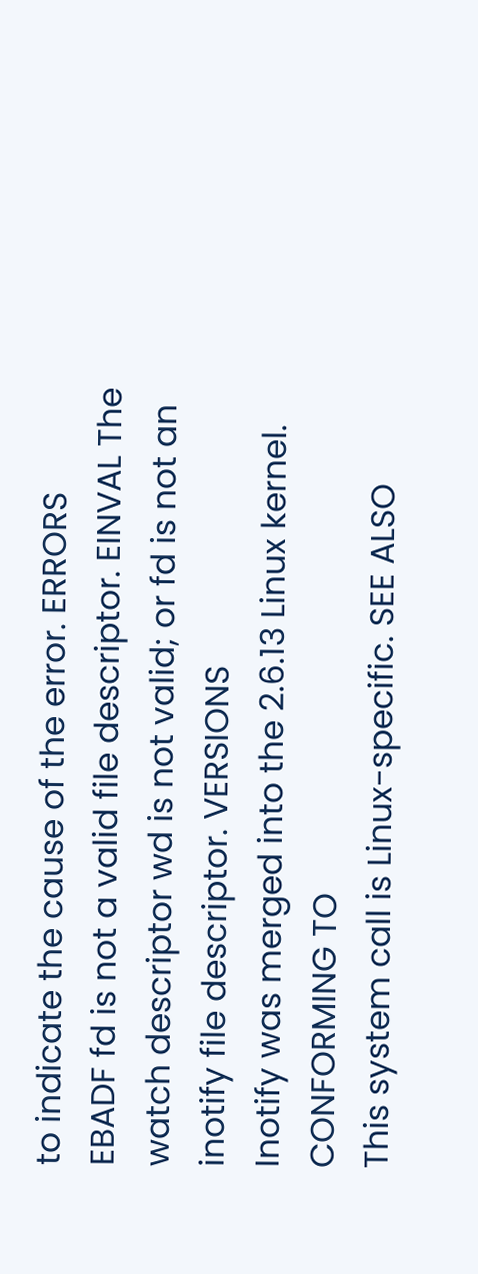to indicate the cause of the error. ERRORS
EBADF fd is not a valid file descriptor. EINVAL The watch descriptor wd is not valid; or fd is not an inotify file descriptor. VERSIONS
Inotify was merged into the 2.6.13 Linux kernel. CONFORMING TO
This system call is Linux-specific. SEE ALSO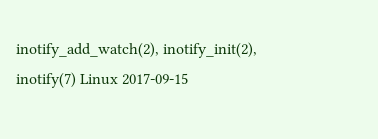inotify_add_watch(2), inotify_init(2), inotify(7) Linux 2017-09-15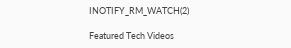INOTIFY_RM_WATCH(2)

Featured Tech Videos